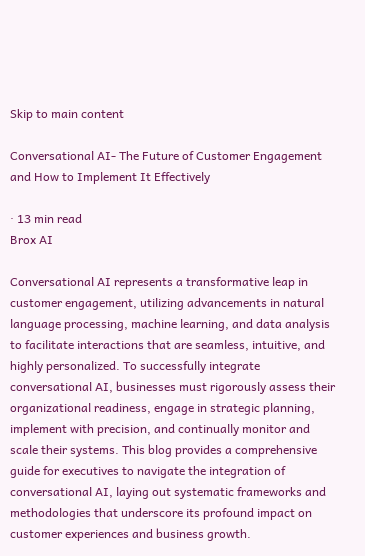Skip to main content

Conversational AI- The Future of Customer Engagement and How to Implement It Effectively

· 13 min read
Brox AI

Conversational AI represents a transformative leap in customer engagement, utilizing advancements in natural language processing, machine learning, and data analysis to facilitate interactions that are seamless, intuitive, and highly personalized. To successfully integrate conversational AI, businesses must rigorously assess their organizational readiness, engage in strategic planning, implement with precision, and continually monitor and scale their systems. This blog provides a comprehensive guide for executives to navigate the integration of conversational AI, laying out systematic frameworks and methodologies that underscore its profound impact on customer experiences and business growth.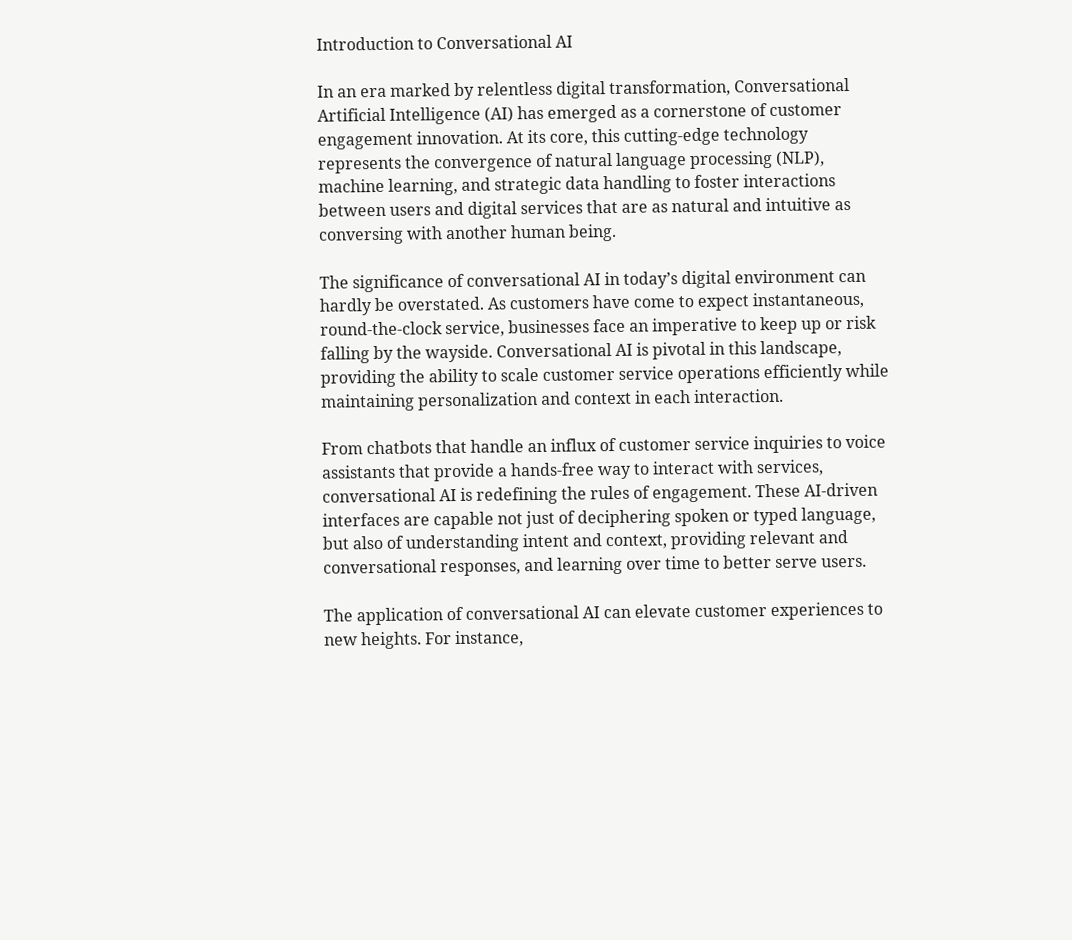Introduction to Conversational AI

In an era marked by relentless digital transformation, Conversational Artificial Intelligence (AI) has emerged as a cornerstone of customer engagement innovation. At its core, this cutting-edge technology represents the convergence of natural language processing (NLP), machine learning, and strategic data handling to foster interactions between users and digital services that are as natural and intuitive as conversing with another human being.

The significance of conversational AI in today’s digital environment can hardly be overstated. As customers have come to expect instantaneous, round-the-clock service, businesses face an imperative to keep up or risk falling by the wayside. Conversational AI is pivotal in this landscape, providing the ability to scale customer service operations efficiently while maintaining personalization and context in each interaction.

From chatbots that handle an influx of customer service inquiries to voice assistants that provide a hands-free way to interact with services, conversational AI is redefining the rules of engagement. These AI-driven interfaces are capable not just of deciphering spoken or typed language, but also of understanding intent and context, providing relevant and conversational responses, and learning over time to better serve users.

The application of conversational AI can elevate customer experiences to new heights. For instance,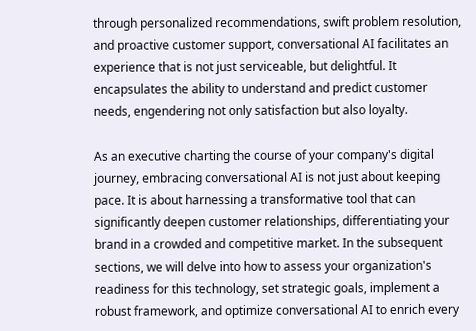through personalized recommendations, swift problem resolution, and proactive customer support, conversational AI facilitates an experience that is not just serviceable, but delightful. It encapsulates the ability to understand and predict customer needs, engendering not only satisfaction but also loyalty.

As an executive charting the course of your company's digital journey, embracing conversational AI is not just about keeping pace. It is about harnessing a transformative tool that can significantly deepen customer relationships, differentiating your brand in a crowded and competitive market. In the subsequent sections, we will delve into how to assess your organization's readiness for this technology, set strategic goals, implement a robust framework, and optimize conversational AI to enrich every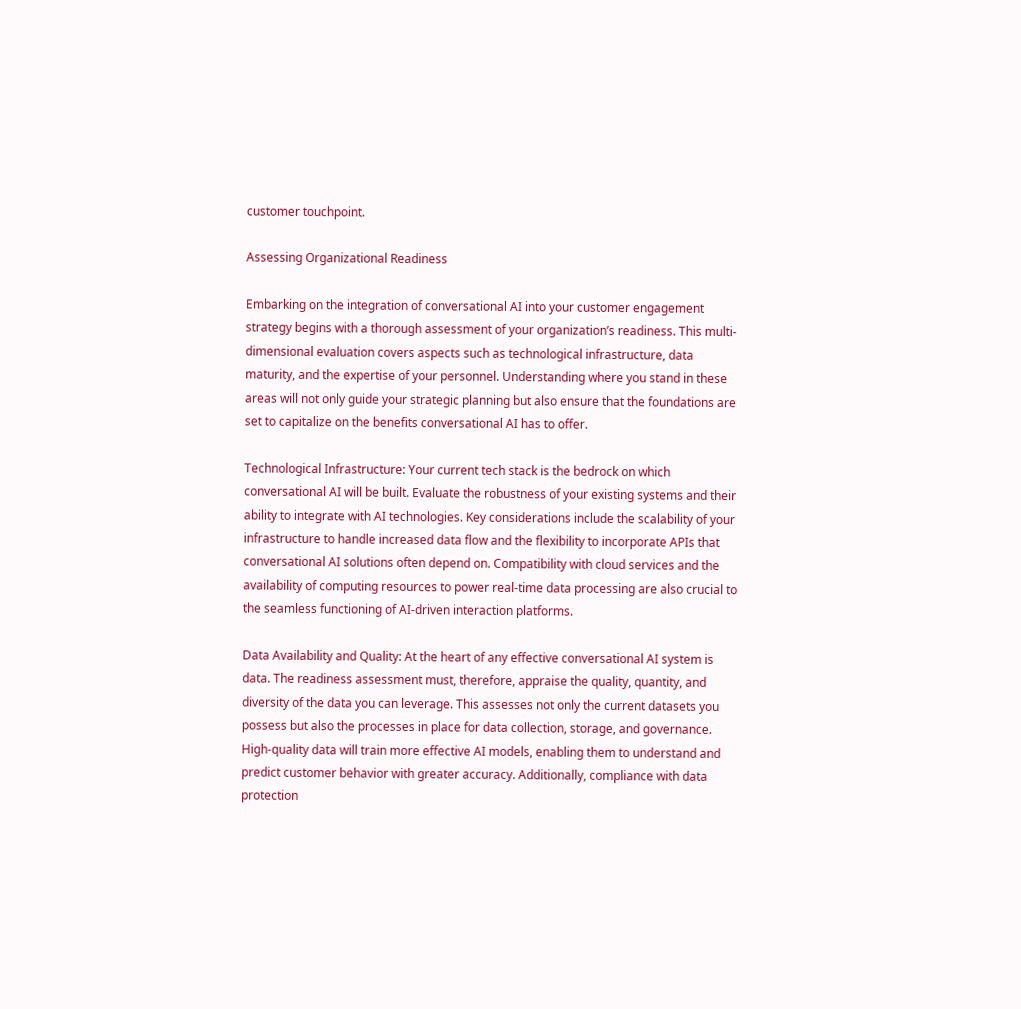customer touchpoint.

Assessing Organizational Readiness

Embarking on the integration of conversational AI into your customer engagement strategy begins with a thorough assessment of your organization’s readiness. This multi-dimensional evaluation covers aspects such as technological infrastructure, data maturity, and the expertise of your personnel. Understanding where you stand in these areas will not only guide your strategic planning but also ensure that the foundations are set to capitalize on the benefits conversational AI has to offer.

Technological Infrastructure: Your current tech stack is the bedrock on which conversational AI will be built. Evaluate the robustness of your existing systems and their ability to integrate with AI technologies. Key considerations include the scalability of your infrastructure to handle increased data flow and the flexibility to incorporate APIs that conversational AI solutions often depend on. Compatibility with cloud services and the availability of computing resources to power real-time data processing are also crucial to the seamless functioning of AI-driven interaction platforms.

Data Availability and Quality: At the heart of any effective conversational AI system is data. The readiness assessment must, therefore, appraise the quality, quantity, and diversity of the data you can leverage. This assesses not only the current datasets you possess but also the processes in place for data collection, storage, and governance. High-quality data will train more effective AI models, enabling them to understand and predict customer behavior with greater accuracy. Additionally, compliance with data protection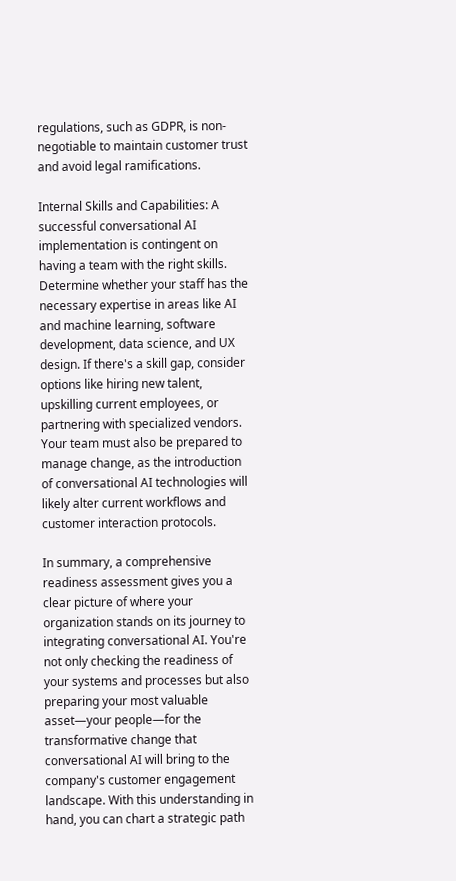regulations, such as GDPR, is non-negotiable to maintain customer trust and avoid legal ramifications.

Internal Skills and Capabilities: A successful conversational AI implementation is contingent on having a team with the right skills. Determine whether your staff has the necessary expertise in areas like AI and machine learning, software development, data science, and UX design. If there's a skill gap, consider options like hiring new talent, upskilling current employees, or partnering with specialized vendors. Your team must also be prepared to manage change, as the introduction of conversational AI technologies will likely alter current workflows and customer interaction protocols.

In summary, a comprehensive readiness assessment gives you a clear picture of where your organization stands on its journey to integrating conversational AI. You're not only checking the readiness of your systems and processes but also preparing your most valuable asset—your people—for the transformative change that conversational AI will bring to the company's customer engagement landscape. With this understanding in hand, you can chart a strategic path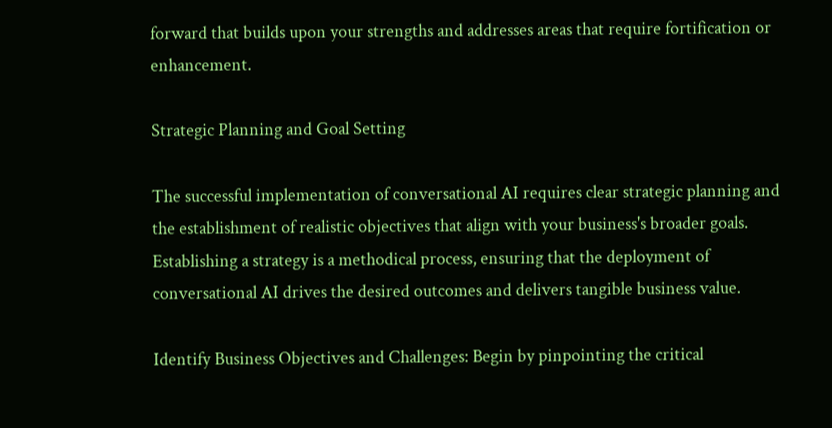forward that builds upon your strengths and addresses areas that require fortification or enhancement.

Strategic Planning and Goal Setting

The successful implementation of conversational AI requires clear strategic planning and the establishment of realistic objectives that align with your business's broader goals. Establishing a strategy is a methodical process, ensuring that the deployment of conversational AI drives the desired outcomes and delivers tangible business value.

Identify Business Objectives and Challenges: Begin by pinpointing the critical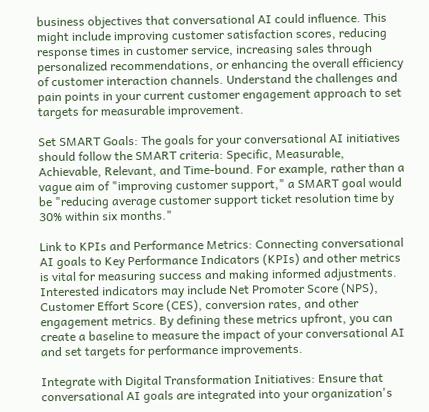business objectives that conversational AI could influence. This might include improving customer satisfaction scores, reducing response times in customer service, increasing sales through personalized recommendations, or enhancing the overall efficiency of customer interaction channels. Understand the challenges and pain points in your current customer engagement approach to set targets for measurable improvement.

Set SMART Goals: The goals for your conversational AI initiatives should follow the SMART criteria: Specific, Measurable, Achievable, Relevant, and Time-bound. For example, rather than a vague aim of "improving customer support," a SMART goal would be "reducing average customer support ticket resolution time by 30% within six months."

Link to KPIs and Performance Metrics: Connecting conversational AI goals to Key Performance Indicators (KPIs) and other metrics is vital for measuring success and making informed adjustments. Interested indicators may include Net Promoter Score (NPS), Customer Effort Score (CES), conversion rates, and other engagement metrics. By defining these metrics upfront, you can create a baseline to measure the impact of your conversational AI and set targets for performance improvements.

Integrate with Digital Transformation Initiatives: Ensure that conversational AI goals are integrated into your organization's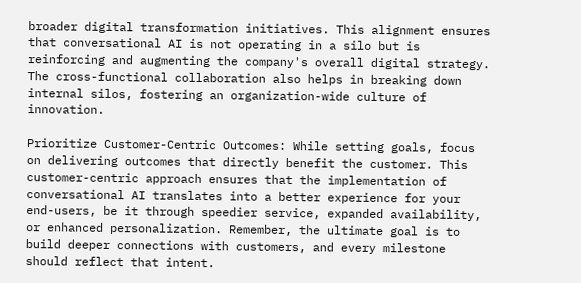broader digital transformation initiatives. This alignment ensures that conversational AI is not operating in a silo but is reinforcing and augmenting the company's overall digital strategy. The cross-functional collaboration also helps in breaking down internal silos, fostering an organization-wide culture of innovation.

Prioritize Customer-Centric Outcomes: While setting goals, focus on delivering outcomes that directly benefit the customer. This customer-centric approach ensures that the implementation of conversational AI translates into a better experience for your end-users, be it through speedier service, expanded availability, or enhanced personalization. Remember, the ultimate goal is to build deeper connections with customers, and every milestone should reflect that intent.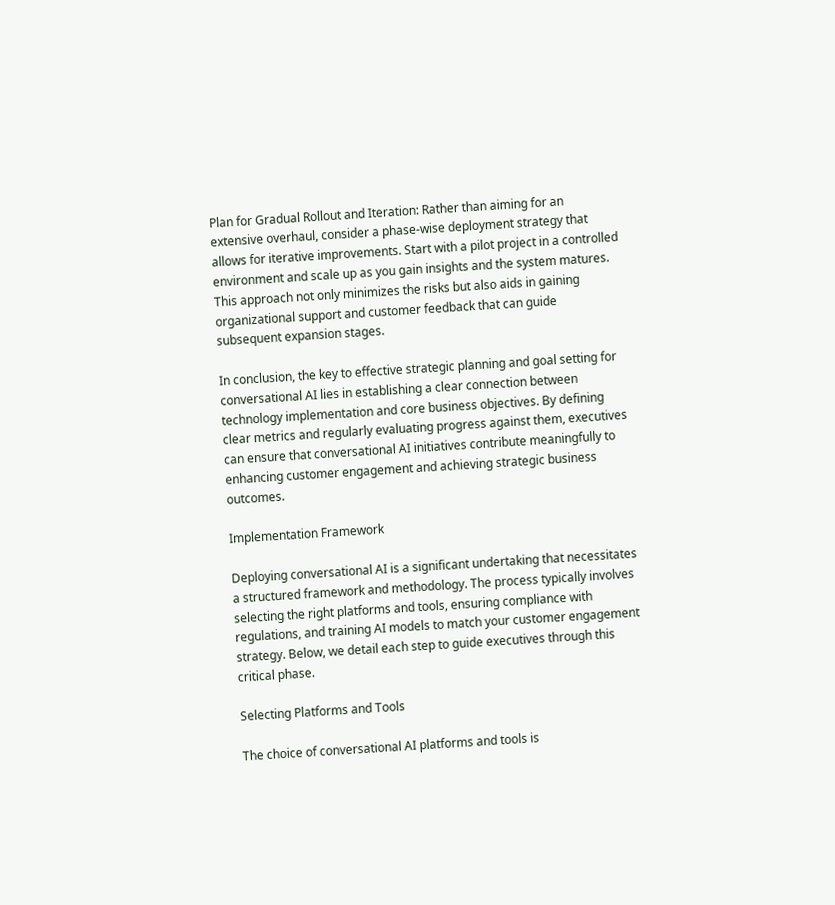Plan for Gradual Rollout and Iteration: Rather than aiming for an extensive overhaul, consider a phase-wise deployment strategy that allows for iterative improvements. Start with a pilot project in a controlled environment and scale up as you gain insights and the system matures. This approach not only minimizes the risks but also aids in gaining organizational support and customer feedback that can guide subsequent expansion stages.

In conclusion, the key to effective strategic planning and goal setting for conversational AI lies in establishing a clear connection between technology implementation and core business objectives. By defining clear metrics and regularly evaluating progress against them, executives can ensure that conversational AI initiatives contribute meaningfully to enhancing customer engagement and achieving strategic business outcomes.

Implementation Framework

Deploying conversational AI is a significant undertaking that necessitates a structured framework and methodology. The process typically involves selecting the right platforms and tools, ensuring compliance with regulations, and training AI models to match your customer engagement strategy. Below, we detail each step to guide executives through this critical phase.

Selecting Platforms and Tools

The choice of conversational AI platforms and tools is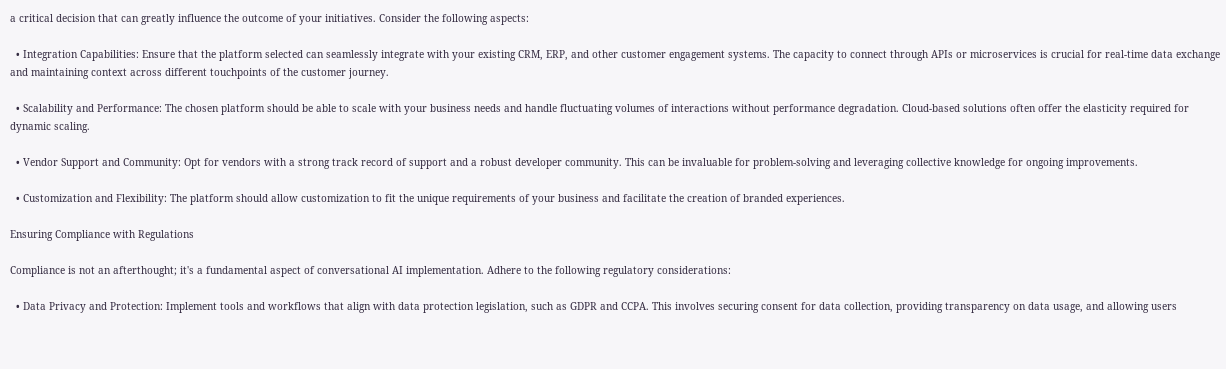a critical decision that can greatly influence the outcome of your initiatives. Consider the following aspects:

  • Integration Capabilities: Ensure that the platform selected can seamlessly integrate with your existing CRM, ERP, and other customer engagement systems. The capacity to connect through APIs or microservices is crucial for real-time data exchange and maintaining context across different touchpoints of the customer journey.

  • Scalability and Performance: The chosen platform should be able to scale with your business needs and handle fluctuating volumes of interactions without performance degradation. Cloud-based solutions often offer the elasticity required for dynamic scaling.

  • Vendor Support and Community: Opt for vendors with a strong track record of support and a robust developer community. This can be invaluable for problem-solving and leveraging collective knowledge for ongoing improvements.

  • Customization and Flexibility: The platform should allow customization to fit the unique requirements of your business and facilitate the creation of branded experiences.

Ensuring Compliance with Regulations

Compliance is not an afterthought; it's a fundamental aspect of conversational AI implementation. Adhere to the following regulatory considerations:

  • Data Privacy and Protection: Implement tools and workflows that align with data protection legislation, such as GDPR and CCPA. This involves securing consent for data collection, providing transparency on data usage, and allowing users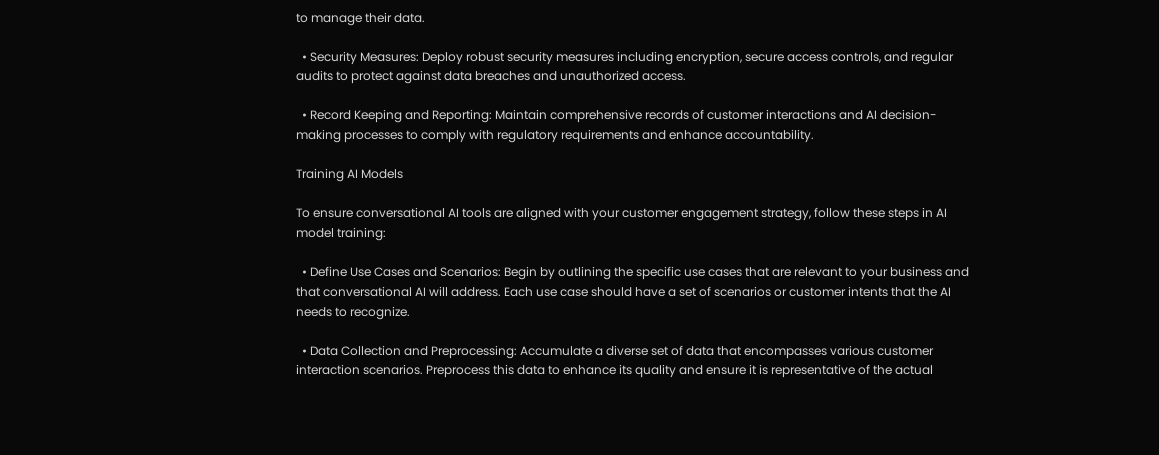to manage their data.

  • Security Measures: Deploy robust security measures including encryption, secure access controls, and regular audits to protect against data breaches and unauthorized access.

  • Record Keeping and Reporting: Maintain comprehensive records of customer interactions and AI decision-making processes to comply with regulatory requirements and enhance accountability.

Training AI Models

To ensure conversational AI tools are aligned with your customer engagement strategy, follow these steps in AI model training:

  • Define Use Cases and Scenarios: Begin by outlining the specific use cases that are relevant to your business and that conversational AI will address. Each use case should have a set of scenarios or customer intents that the AI needs to recognize.

  • Data Collection and Preprocessing: Accumulate a diverse set of data that encompasses various customer interaction scenarios. Preprocess this data to enhance its quality and ensure it is representative of the actual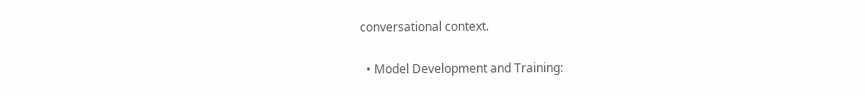conversational context.

  • Model Development and Training: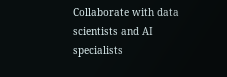Collaborate with data scientists and AI specialists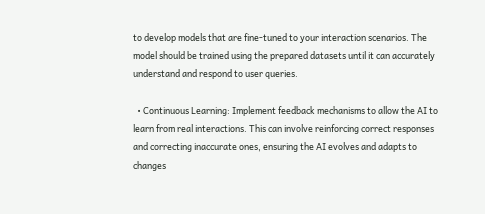to develop models that are fine-tuned to your interaction scenarios. The model should be trained using the prepared datasets until it can accurately understand and respond to user queries.

  • Continuous Learning: Implement feedback mechanisms to allow the AI to learn from real interactions. This can involve reinforcing correct responses and correcting inaccurate ones, ensuring the AI evolves and adapts to changes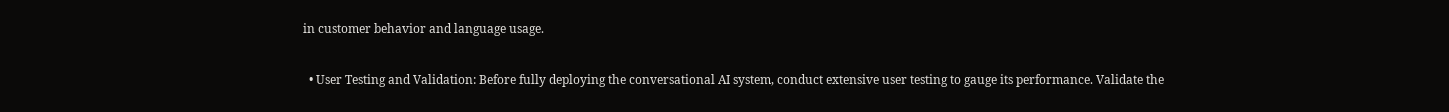in customer behavior and language usage.

  • User Testing and Validation: Before fully deploying the conversational AI system, conduct extensive user testing to gauge its performance. Validate the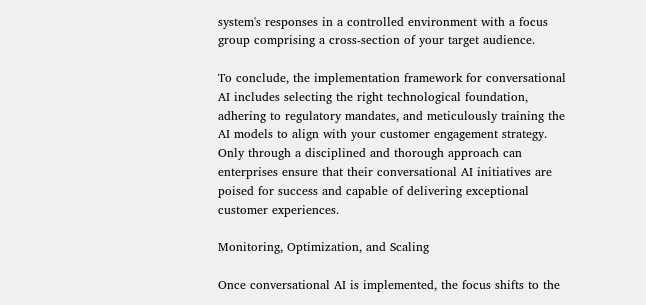system's responses in a controlled environment with a focus group comprising a cross-section of your target audience.

To conclude, the implementation framework for conversational AI includes selecting the right technological foundation, adhering to regulatory mandates, and meticulously training the AI models to align with your customer engagement strategy. Only through a disciplined and thorough approach can enterprises ensure that their conversational AI initiatives are poised for success and capable of delivering exceptional customer experiences.

Monitoring, Optimization, and Scaling

Once conversational AI is implemented, the focus shifts to the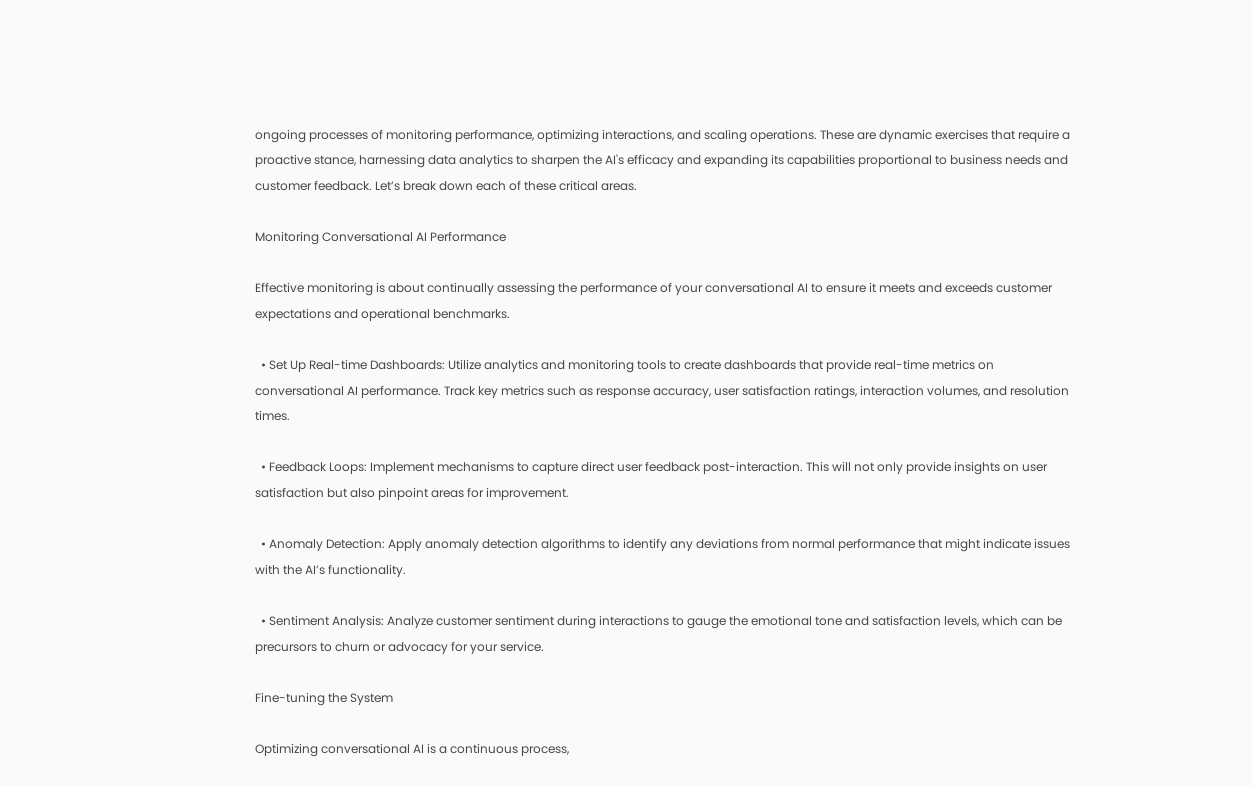ongoing processes of monitoring performance, optimizing interactions, and scaling operations. These are dynamic exercises that require a proactive stance, harnessing data analytics to sharpen the AI's efficacy and expanding its capabilities proportional to business needs and customer feedback. Let’s break down each of these critical areas.

Monitoring Conversational AI Performance

Effective monitoring is about continually assessing the performance of your conversational AI to ensure it meets and exceeds customer expectations and operational benchmarks.

  • Set Up Real-time Dashboards: Utilize analytics and monitoring tools to create dashboards that provide real-time metrics on conversational AI performance. Track key metrics such as response accuracy, user satisfaction ratings, interaction volumes, and resolution times.

  • Feedback Loops: Implement mechanisms to capture direct user feedback post-interaction. This will not only provide insights on user satisfaction but also pinpoint areas for improvement.

  • Anomaly Detection: Apply anomaly detection algorithms to identify any deviations from normal performance that might indicate issues with the AI’s functionality.

  • Sentiment Analysis: Analyze customer sentiment during interactions to gauge the emotional tone and satisfaction levels, which can be precursors to churn or advocacy for your service.

Fine-tuning the System

Optimizing conversational AI is a continuous process,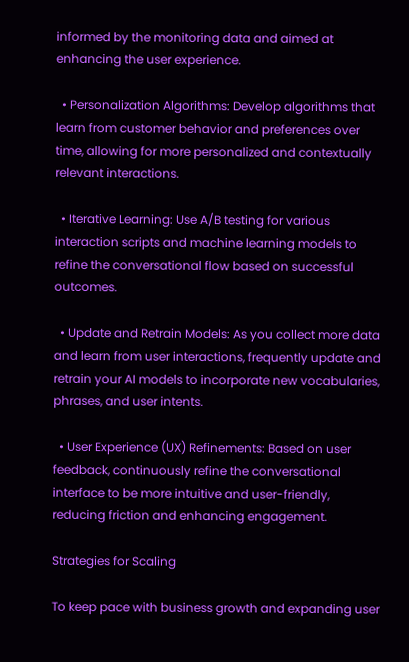informed by the monitoring data and aimed at enhancing the user experience.

  • Personalization Algorithms: Develop algorithms that learn from customer behavior and preferences over time, allowing for more personalized and contextually relevant interactions.

  • Iterative Learning: Use A/B testing for various interaction scripts and machine learning models to refine the conversational flow based on successful outcomes.

  • Update and Retrain Models: As you collect more data and learn from user interactions, frequently update and retrain your AI models to incorporate new vocabularies, phrases, and user intents.

  • User Experience (UX) Refinements: Based on user feedback, continuously refine the conversational interface to be more intuitive and user-friendly, reducing friction and enhancing engagement.

Strategies for Scaling

To keep pace with business growth and expanding user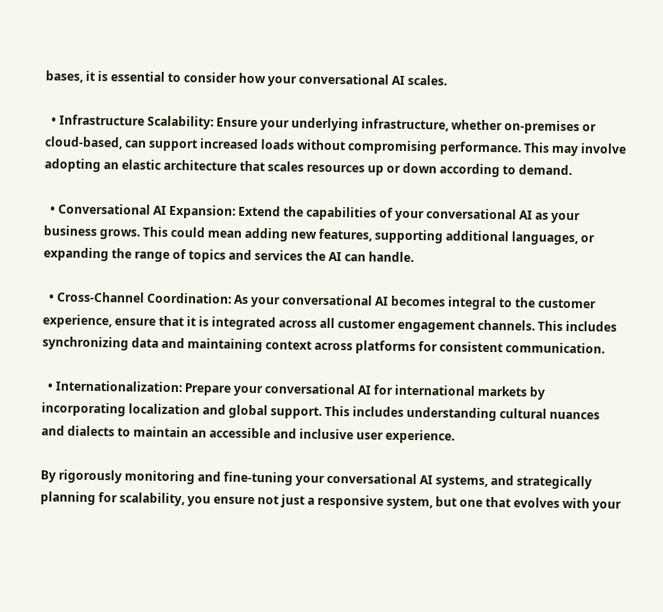bases, it is essential to consider how your conversational AI scales.

  • Infrastructure Scalability: Ensure your underlying infrastructure, whether on-premises or cloud-based, can support increased loads without compromising performance. This may involve adopting an elastic architecture that scales resources up or down according to demand.

  • Conversational AI Expansion: Extend the capabilities of your conversational AI as your business grows. This could mean adding new features, supporting additional languages, or expanding the range of topics and services the AI can handle.

  • Cross-Channel Coordination: As your conversational AI becomes integral to the customer experience, ensure that it is integrated across all customer engagement channels. This includes synchronizing data and maintaining context across platforms for consistent communication.

  • Internationalization: Prepare your conversational AI for international markets by incorporating localization and global support. This includes understanding cultural nuances and dialects to maintain an accessible and inclusive user experience.

By rigorously monitoring and fine-tuning your conversational AI systems, and strategically planning for scalability, you ensure not just a responsive system, but one that evolves with your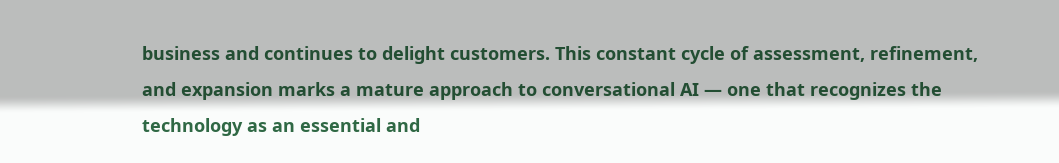business and continues to delight customers. This constant cycle of assessment, refinement, and expansion marks a mature approach to conversational AI — one that recognizes the technology as an essential and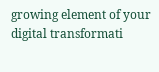growing element of your digital transformati